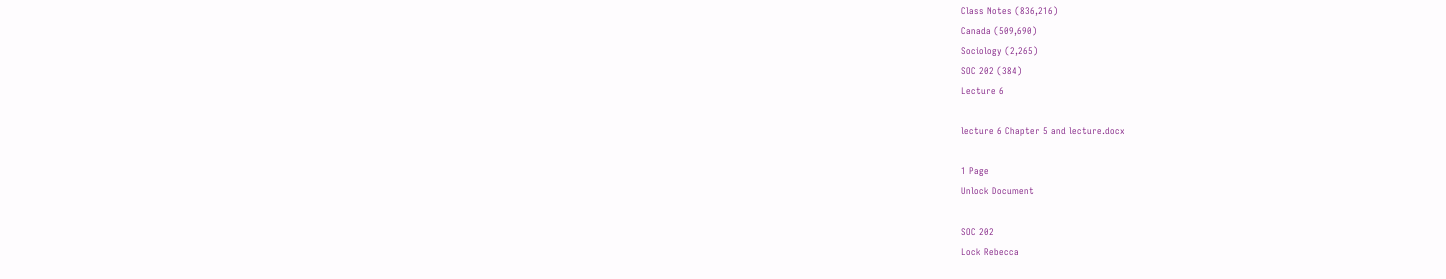Class Notes (836,216)
Canada (509,690)
Sociology (2,265)
SOC 202 (384)
Lecture 6

lecture 6 Chapter 5 and lecture.docx

1 Page
Unlock Document

SOC 202
Lock Rebecca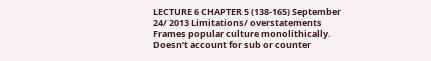LECTURE 6 CHAPTER 5 (138-165) September 24/ 2013 Limitations/ overstatements Frames popular culture monolithically. Doesn’t account for sub or counter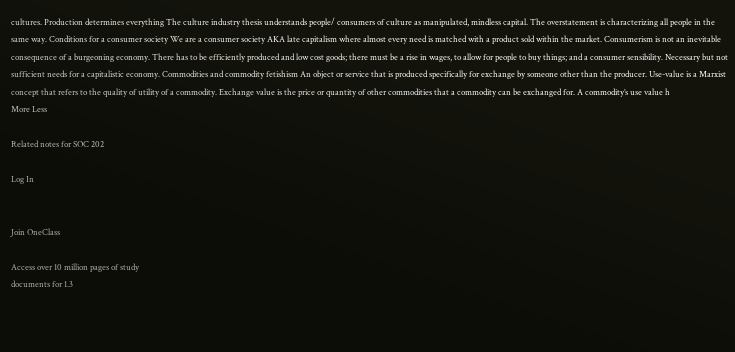cultures. Production determines everything The culture industry thesis understands people/ consumers of culture as manipulated, mindless capital. The overstatement is characterizing all people in the same way. Conditions for a consumer society We are a consumer society AKA late capitalism where almost every need is matched with a product sold within the market. Consumerism is not an inevitable consequence of a burgeoning economy. There has to be efficiently produced and low cost goods; there must be a rise in wages, to allow for people to buy things; and a consumer sensibility. Necessary but not sufficient needs for a capitalistic economy. Commodities and commodity fetishism An object or service that is produced specifically for exchange by someone other than the producer. Use-value is a Marxist concept that refers to the quality of utility of a commodity. Exchange value is the price or quantity of other commodities that a commodity can be exchanged for. A commodity’s use value h
More Less

Related notes for SOC 202

Log In


Join OneClass

Access over 10 million pages of study
documents for 1.3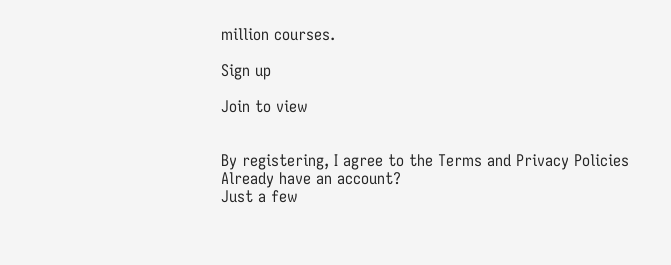million courses.

Sign up

Join to view


By registering, I agree to the Terms and Privacy Policies
Already have an account?
Just a few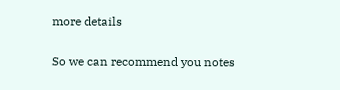more details

So we can recommend you notes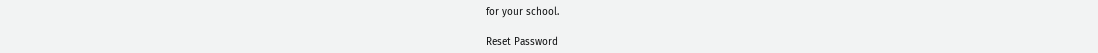for your school.

Reset Password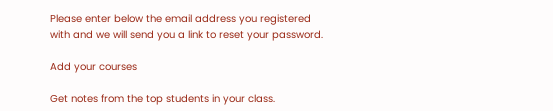Please enter below the email address you registered with and we will send you a link to reset your password.

Add your courses

Get notes from the top students in your class.